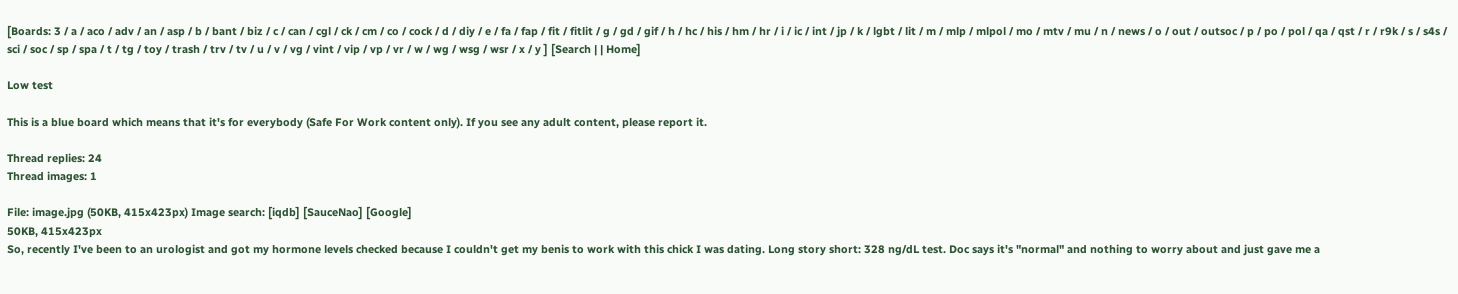[Boards: 3 / a / aco / adv / an / asp / b / bant / biz / c / can / cgl / ck / cm / co / cock / d / diy / e / fa / fap / fit / fitlit / g / gd / gif / h / hc / his / hm / hr / i / ic / int / jp / k / lgbt / lit / m / mlp / mlpol / mo / mtv / mu / n / news / o / out / outsoc / p / po / pol / qa / qst / r / r9k / s / s4s / sci / soc / sp / spa / t / tg / toy / trash / trv / tv / u / v / vg / vint / vip / vp / vr / w / wg / wsg / wsr / x / y ] [Search | | Home]

Low test

This is a blue board which means that it's for everybody (Safe For Work content only). If you see any adult content, please report it.

Thread replies: 24
Thread images: 1

File: image.jpg (50KB, 415x423px) Image search: [iqdb] [SauceNao] [Google]
50KB, 415x423px
So, recently I've been to an urologist and got my hormone levels checked because I couldn't get my benis to work with this chick I was dating. Long story short: 328 ng/dL test. Doc says it's "normal" and nothing to worry about and just gave me a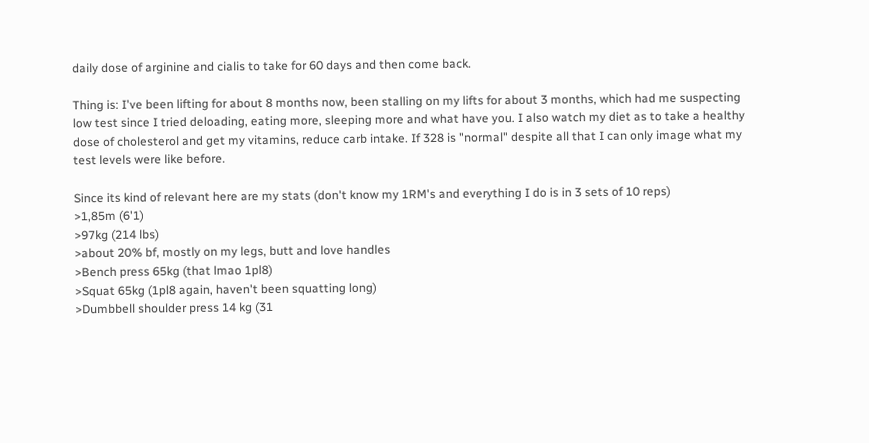daily dose of arginine and cialis to take for 60 days and then come back.

Thing is: I've been lifting for about 8 months now, been stalling on my lifts for about 3 months, which had me suspecting low test since I tried deloading, eating more, sleeping more and what have you. I also watch my diet as to take a healthy dose of cholesterol and get my vitamins, reduce carb intake. If 328 is "normal" despite all that I can only image what my test levels were like before.

Since its kind of relevant here are my stats (don't know my 1RM's and everything I do is in 3 sets of 10 reps)
>1,85m (6'1)
>97kg (214 lbs)
>about 20% bf, mostly on my legs, butt and love handles
>Bench press 65kg (that lmao 1pl8)
>Squat 65kg (1pl8 again, haven't been squatting long)
>Dumbbell shoulder press 14 kg (31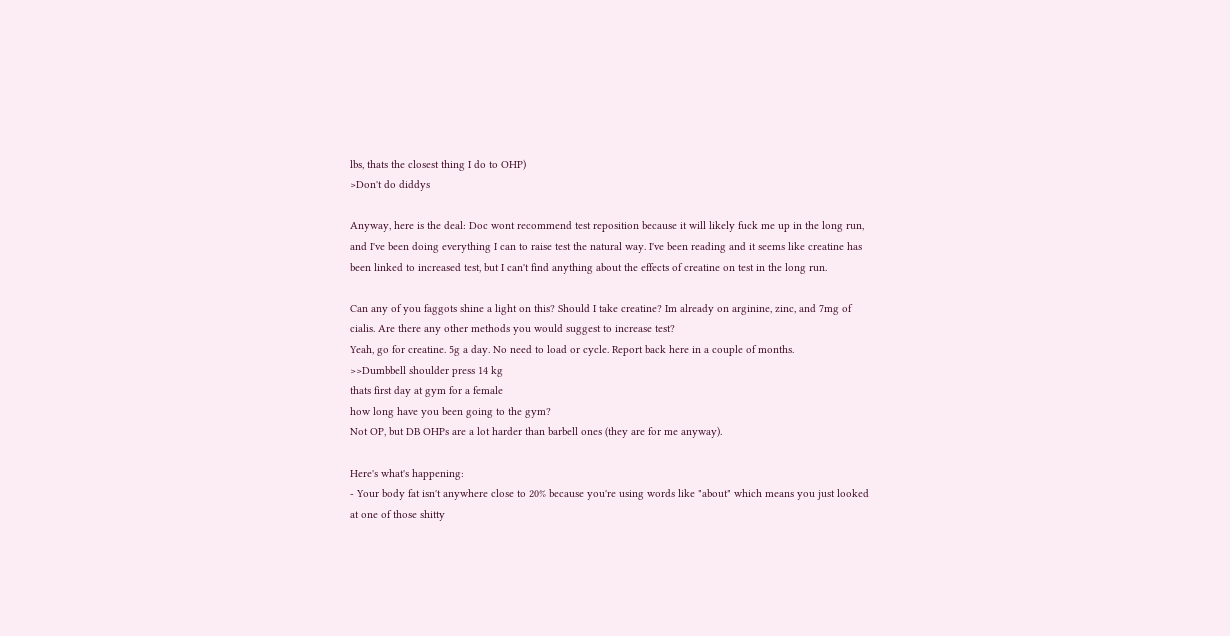lbs, thats the closest thing I do to OHP)
>Don't do diddys

Anyway, here is the deal: Doc wont recommend test reposition because it will likely fuck me up in the long run, and I've been doing everything I can to raise test the natural way. I've been reading and it seems like creatine has been linked to increased test, but I can't find anything about the effects of creatine on test in the long run.

Can any of you faggots shine a light on this? Should I take creatine? Im already on arginine, zinc, and 7mg of cialis. Are there any other methods you would suggest to increase test?
Yeah, go for creatine. 5g a day. No need to load or cycle. Report back here in a couple of months.
>>Dumbbell shoulder press 14 kg
thats first day at gym for a female
how long have you been going to the gym?
Not OP, but DB OHPs are a lot harder than barbell ones (they are for me anyway).

Here's what's happening:
- Your body fat isn't anywhere close to 20% because you're using words like "about" which means you just looked at one of those shitty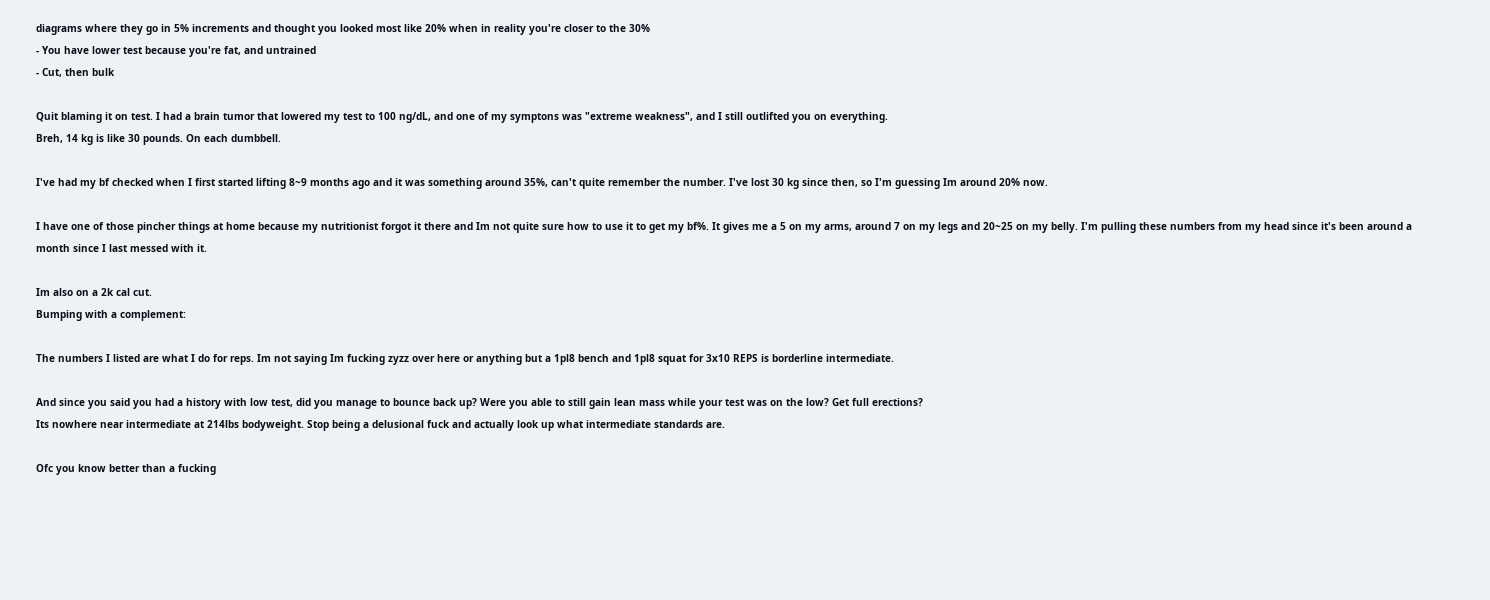diagrams where they go in 5% increments and thought you looked most like 20% when in reality you're closer to the 30%
- You have lower test because you're fat, and untrained
- Cut, then bulk

Quit blaming it on test. I had a brain tumor that lowered my test to 100 ng/dL, and one of my symptons was "extreme weakness", and I still outlifted you on everything.
Breh, 14 kg is like 30 pounds. On each dumbbell.

I've had my bf checked when I first started lifting 8~9 months ago and it was something around 35%, can't quite remember the number. I've lost 30 kg since then, so I'm guessing Im around 20% now.

I have one of those pincher things at home because my nutritionist forgot it there and Im not quite sure how to use it to get my bf%. It gives me a 5 on my arms, around 7 on my legs and 20~25 on my belly. I'm pulling these numbers from my head since it's been around a month since I last messed with it.

Im also on a 2k cal cut.
Bumping with a complement:

The numbers I listed are what I do for reps. Im not saying Im fucking zyzz over here or anything but a 1pl8 bench and 1pl8 squat for 3x10 REPS is borderline intermediate.

And since you said you had a history with low test, did you manage to bounce back up? Were you able to still gain lean mass while your test was on the low? Get full erections?
Its nowhere near intermediate at 214lbs bodyweight. Stop being a delusional fuck and actually look up what intermediate standards are.

Ofc you know better than a fucking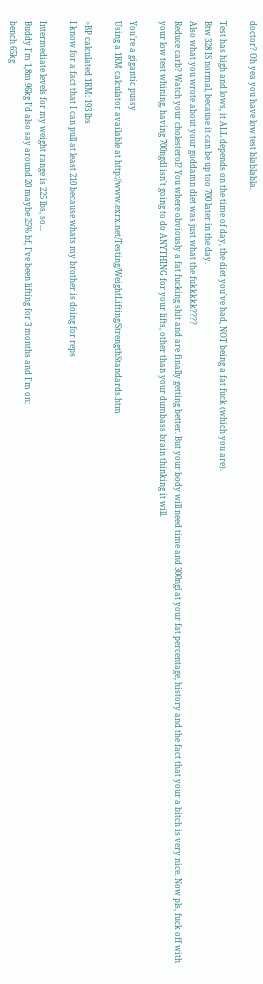doctor? Oh yea you have low test blablabla.

Test has high and lows, it ALL depends on the time of day, the diet you've had, NOT being a fat fuck (which you are).
Btw 328 IS normal, because it can be up too 700 later in the day.
Also what you wrote about your goddamn diet was just what the fukkkkk????
Reduce carb? Watch your cholesterol? You where obviously a fat fucking shit and are finally getting better. But your body will need time and 300ngl at your fat percentage, history and the fact that your a bitch is very nice. Now pls, fuck off with your low test whining, having 700ngdl isn't going to do ANYTHING for your lifts, other than your dumbass brain thinking it will.

You're a gigantic pussy
Using a 1RM calculator available at http://www.exrx.net/Testing/WeightLifting/StrengthStandards.htm

>BP calculated 1RM: 193 lbs
I know for a fact that I can pull at least 210 because whats my brother is doing for reps

Intermediate levels for my weight range is 225 lbs, so...
Buddy I'm 1,8m 96kg I'd also say around 20 maybe 25% bf, I've been lifting for 3 months and I'm on:
bench 65kg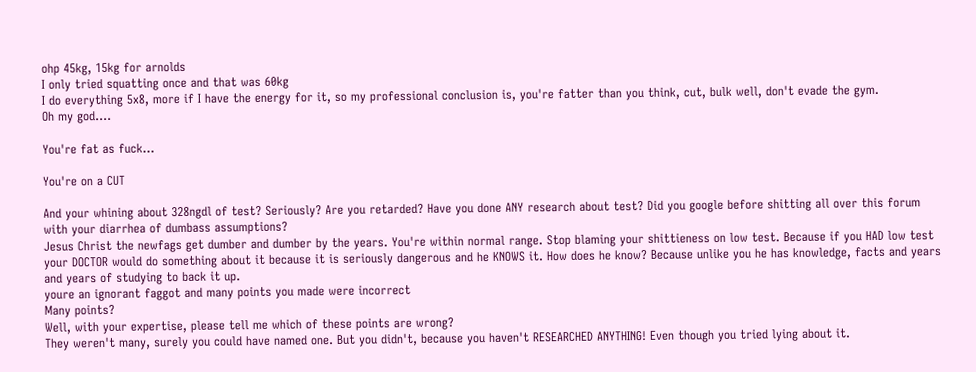ohp 45kg, 15kg for arnolds
I only tried squatting once and that was 60kg
I do everything 5x8, more if I have the energy for it, so my professional conclusion is, you're fatter than you think, cut, bulk well, don't evade the gym.
Oh my god....

You're fat as fuck...

You're on a CUT

And your whining about 328ngdl of test? Seriously? Are you retarded? Have you done ANY research about test? Did you google before shitting all over this forum with your diarrhea of dumbass assumptions?
Jesus Christ the newfags get dumber and dumber by the years. You're within normal range. Stop blaming your shittieness on low test. Because if you HAD low test your DOCTOR would do something about it because it is seriously dangerous and he KNOWS it. How does he know? Because unlike you he has knowledge, facts and years and years of studying to back it up.
youre an ignorant faggot and many points you made were incorrect
Many points?
Well, with your expertise, please tell me which of these points are wrong?
They weren't many, surely you could have named one. But you didn't, because you haven't RESEARCHED ANYTHING! Even though you tried lying about it.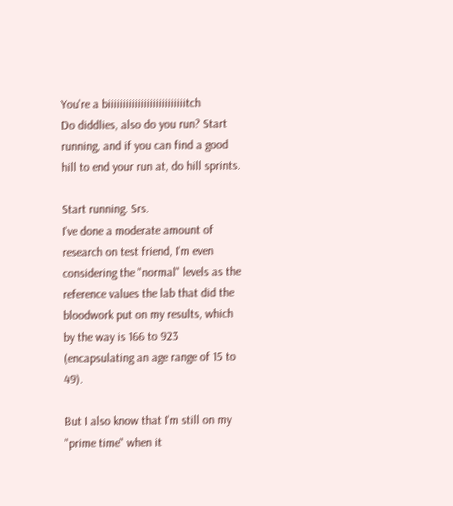You're a biiiiiiiiiiiiiiiiiiiiiiiiiitch
Do diddlies, also do you run? Start running, and if you can find a good hill to end your run at, do hill sprints.

Start running. Srs.
I've done a moderate amount of research on test friend, I'm even considering the "normal" levels as the reference values the lab that did the bloodwork put on my results, which by the way is 166 to 923 (encapsulating an age range of 15 to 49).

But I also know that I'm still on my "prime time" when it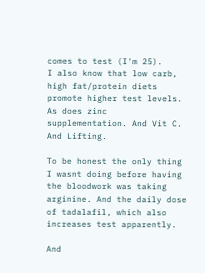comes to test (I'm 25).
I also know that low carb, high fat/protein diets promote higher test levels. As does zinc supplementation. And Vit C. And Lifting.

To be honest the only thing I wasnt doing before having the bloodwork was taking arginine. And the daily dose of tadalafil, which also increases test apparently.

And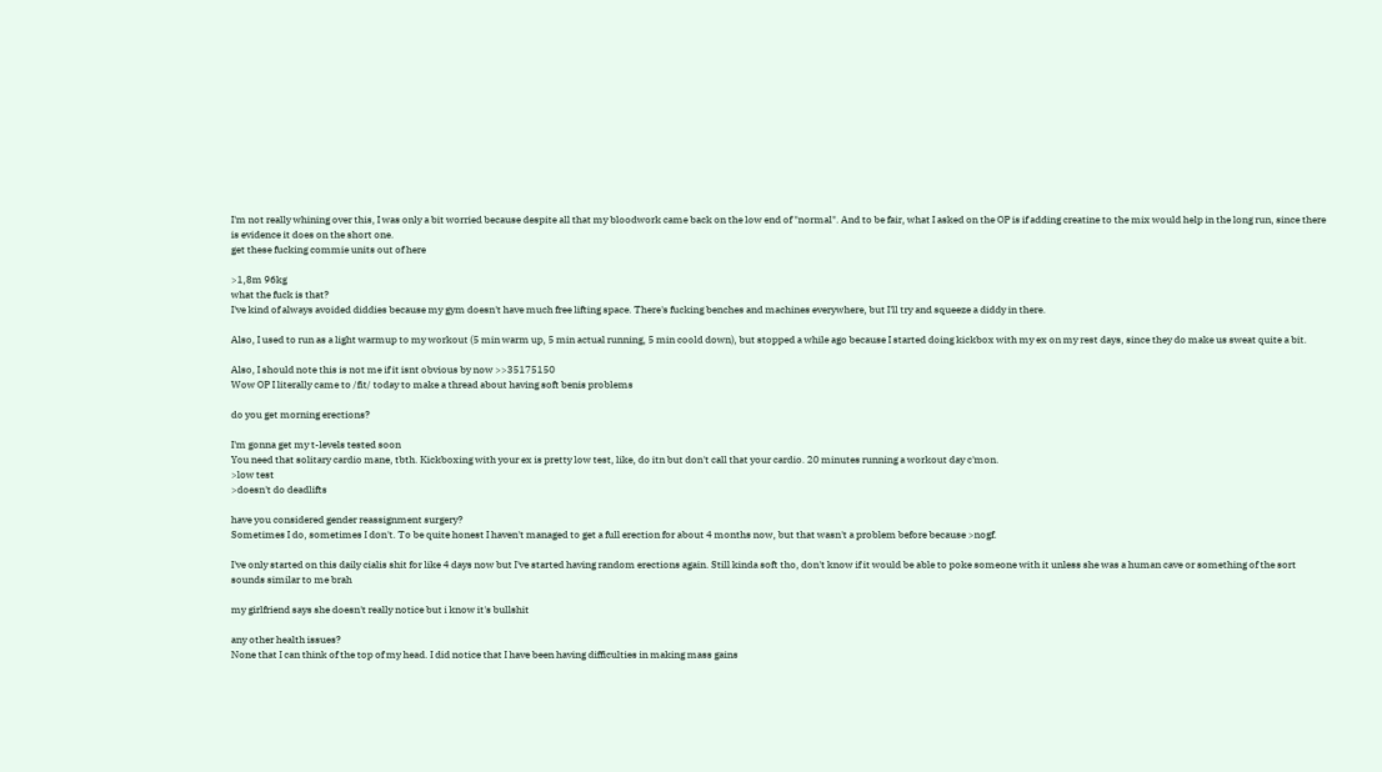I'm not really whining over this, I was only a bit worried because despite all that my bloodwork came back on the low end of "normal". And to be fair, what I asked on the OP is if adding creatine to the mix would help in the long run, since there is evidence it does on the short one.
get these fucking commie units out of here

>1,8m 96kg
what the fuck is that?
I've kind of always avoided diddies because my gym doesn't have much free lifting space. There's fucking benches and machines everywhere, but I'll try and squeeze a diddy in there.

Also, I used to run as a light warmup to my workout (5 min warm up, 5 min actual running, 5 min coold down), but stopped a while ago because I started doing kickbox with my ex on my rest days, since they do make us sweat quite a bit.

Also, I should note this is not me if it isnt obvious by now >>35175150
Wow OP I literally came to /fit/ today to make a thread about having soft benis problems

do you get morning erections?

I'm gonna get my t-levels tested soon
You need that solitary cardio mane, tbth. Kickboxing with your ex is pretty low test, like, do itn but don't call that your cardio. 20 minutes running a workout day c'mon.
>low test
>doesn't do deadlifts

have you considered gender reassignment surgery?
Sometimes I do, sometimes I don't. To be quite honest I haven't managed to get a full erection for about 4 months now, but that wasn't a problem before because >nogf.

I've only started on this daily cialis shit for like 4 days now but I've started having random erections again. Still kinda soft tho, don't know if it would be able to poke someone with it unless she was a human cave or something of the sort
sounds similar to me brah

my girlfriend says she doesn't really notice but i know it's bullshit

any other health issues?
None that I can think of the top of my head. I did notice that I have been having difficulties in making mass gains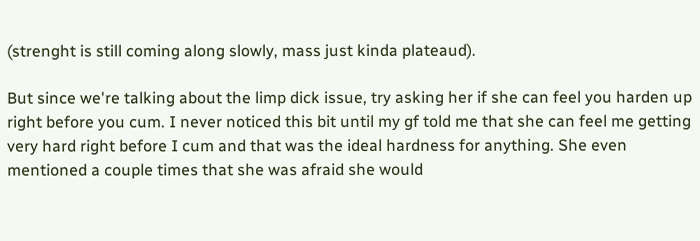(strenght is still coming along slowly, mass just kinda plateaud).

But since we're talking about the limp dick issue, try asking her if she can feel you harden up right before you cum. I never noticed this bit until my gf told me that she can feel me getting very hard right before I cum and that was the ideal hardness for anything. She even mentioned a couple times that she was afraid she would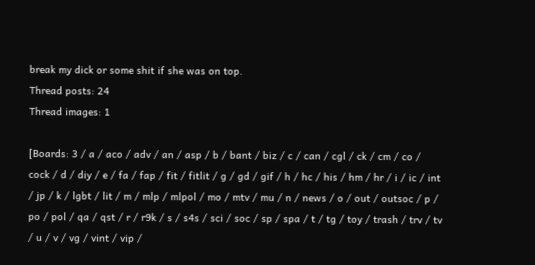break my dick or some shit if she was on top.
Thread posts: 24
Thread images: 1

[Boards: 3 / a / aco / adv / an / asp / b / bant / biz / c / can / cgl / ck / cm / co / cock / d / diy / e / fa / fap / fit / fitlit / g / gd / gif / h / hc / his / hm / hr / i / ic / int / jp / k / lgbt / lit / m / mlp / mlpol / mo / mtv / mu / n / news / o / out / outsoc / p / po / pol / qa / qst / r / r9k / s / s4s / sci / soc / sp / spa / t / tg / toy / trash / trv / tv / u / v / vg / vint / vip /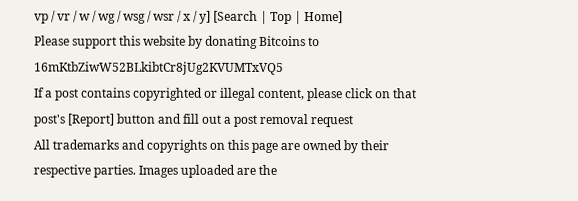vp / vr / w / wg / wsg / wsr / x / y] [Search | Top | Home]
Please support this website by donating Bitcoins to 16mKtbZiwW52BLkibtCr8jUg2KVUMTxVQ5
If a post contains copyrighted or illegal content, please click on that post's [Report] button and fill out a post removal request
All trademarks and copyrights on this page are owned by their respective parties. Images uploaded are the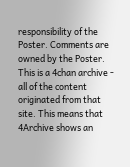responsibility of the Poster. Comments are owned by the Poster.
This is a 4chan archive - all of the content originated from that site. This means that 4Archive shows an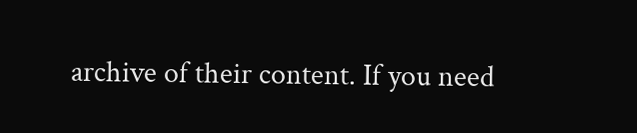archive of their content. If you need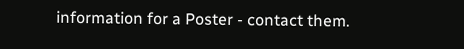information for a Poster - contact them.